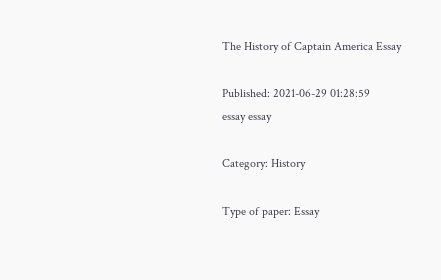The History of Captain America Essay

Published: 2021-06-29 01:28:59
essay essay

Category: History

Type of paper: Essay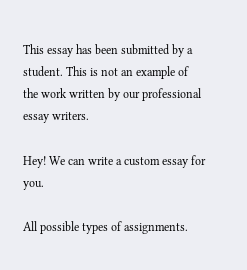This essay has been submitted by a student. This is not an example of the work written by our professional essay writers.

Hey! We can write a custom essay for you.

All possible types of assignments.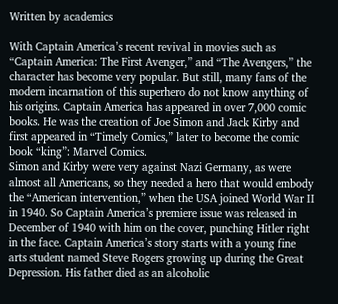Written by academics

With Captain America’s recent revival in movies such as “Captain America: The First Avenger,” and “The Avengers,” the character has become very popular. But still, many fans of the modern incarnation of this superhero do not know anything of his origins. Captain America has appeared in over 7,000 comic books. He was the creation of Joe Simon and Jack Kirby and first appeared in “Timely Comics,” later to become the comic book “king”: Marvel Comics.
Simon and Kirby were very against Nazi Germany, as were almost all Americans, so they needed a hero that would embody the “American intervention,” when the USA joined World War II in 1940. So Captain America’s premiere issue was released in December of 1940 with him on the cover, punching Hitler right in the face. Captain America’s story starts with a young fine arts student named Steve Rogers growing up during the Great Depression. His father died as an alcoholic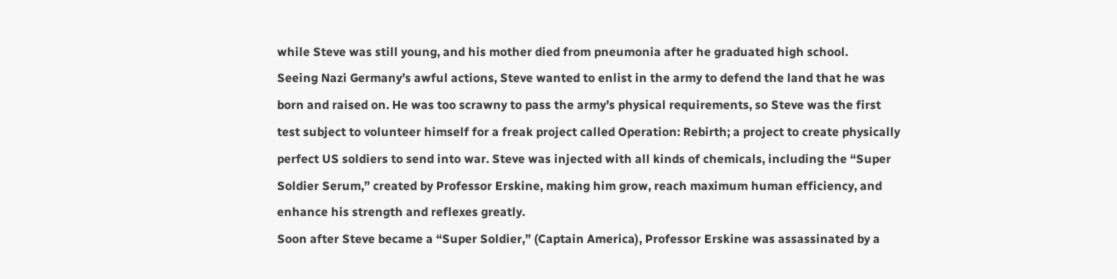while Steve was still young, and his mother died from pneumonia after he graduated high school.
Seeing Nazi Germany’s awful actions, Steve wanted to enlist in the army to defend the land that he was born and raised on. He was too scrawny to pass the army’s physical requirements, so Steve was the first test subject to volunteer himself for a freak project called Operation: Rebirth; a project to create physically perfect US soldiers to send into war. Steve was injected with all kinds of chemicals, including the “Super Soldier Serum,” created by Professor Erskine, making him grow, reach maximum human efficiency, and enhance his strength and reflexes greatly.
Soon after Steve became a “Super Soldier,” (Captain America), Professor Erskine was assassinated by a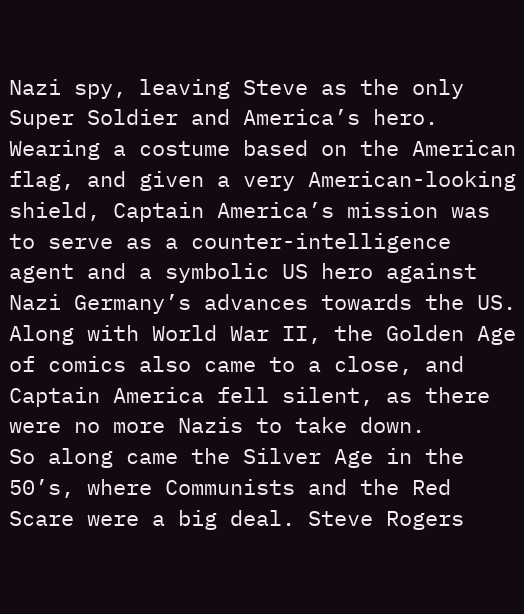Nazi spy, leaving Steve as the only Super Soldier and America’s hero. Wearing a costume based on the American flag, and given a very American-looking shield, Captain America’s mission was to serve as a counter-intelligence agent and a symbolic US hero against Nazi Germany’s advances towards the US. Along with World War II, the Golden Age of comics also came to a close, and Captain America fell silent, as there were no more Nazis to take down.
So along came the Silver Age in the 50’s, where Communists and the Red Scare were a big deal. Steve Rogers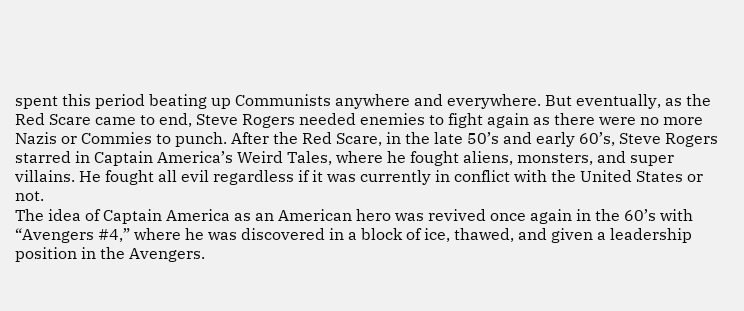spent this period beating up Communists anywhere and everywhere. But eventually, as the Red Scare came to end, Steve Rogers needed enemies to fight again as there were no more Nazis or Commies to punch. After the Red Scare, in the late 50’s and early 60’s, Steve Rogers starred in Captain America’s Weird Tales, where he fought aliens, monsters, and super villains. He fought all evil regardless if it was currently in conflict with the United States or not.
The idea of Captain America as an American hero was revived once again in the 60’s with “Avengers #4,” where he was discovered in a block of ice, thawed, and given a leadership position in the Avengers.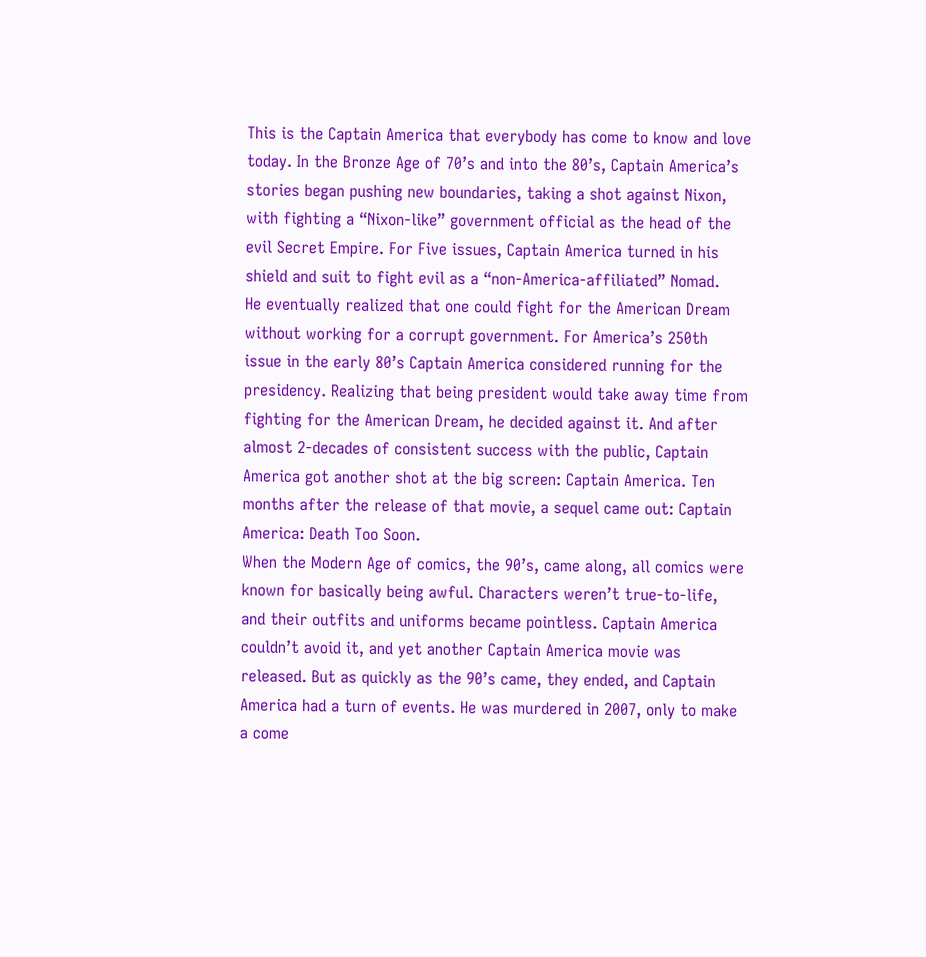This is the Captain America that everybody has come to know and love today. In the Bronze Age of 70’s and into the 80’s, Captain America’s stories began pushing new boundaries, taking a shot against Nixon, with fighting a “Nixon-like” government official as the head of the evil Secret Empire. For Five issues, Captain America turned in his shield and suit to fight evil as a “non-America-affiliated” Nomad.
He eventually realized that one could fight for the American Dream without working for a corrupt government. For America’s 250th issue in the early 80’s Captain America considered running for the presidency. Realizing that being president would take away time from fighting for the American Dream, he decided against it. And after almost 2-decades of consistent success with the public, Captain America got another shot at the big screen: Captain America. Ten months after the release of that movie, a sequel came out: Captain America: Death Too Soon.
When the Modern Age of comics, the 90’s, came along, all comics were known for basically being awful. Characters weren’t true-to-life, and their outfits and uniforms became pointless. Captain America couldn’t avoid it, and yet another Captain America movie was released. But as quickly as the 90’s came, they ended, and Captain America had a turn of events. He was murdered in 2007, only to make a come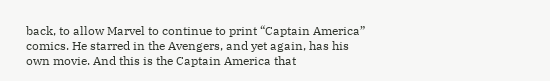back, to allow Marvel to continue to print “Captain America” comics. He starred in the Avengers, and yet again, has his own movie. And this is the Captain America that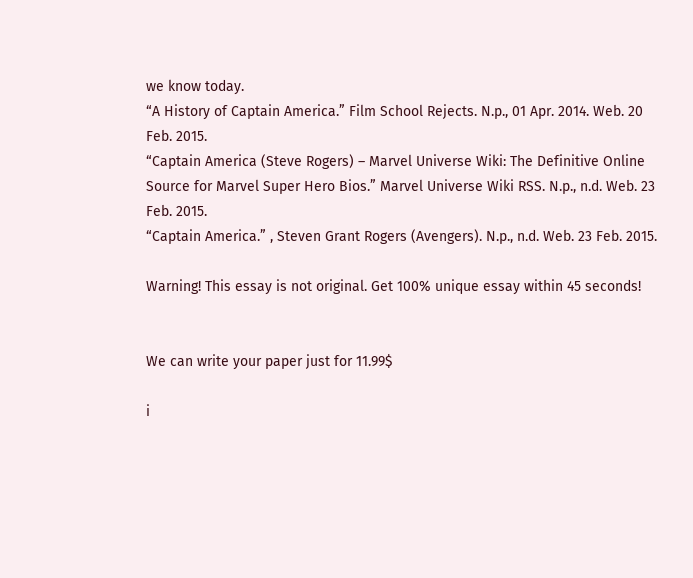we know today.
“A History of Captain America.” Film School Rejects. N.p., 01 Apr. 2014. Web. 20 Feb. 2015.
“Captain America (Steve Rogers) – Marvel Universe Wiki: The Definitive Online Source for Marvel Super Hero Bios.” Marvel Universe Wiki RSS. N.p., n.d. Web. 23 Feb. 2015.
“Captain America.” , Steven Grant Rogers (Avengers). N.p., n.d. Web. 23 Feb. 2015.

Warning! This essay is not original. Get 100% unique essay within 45 seconds!


We can write your paper just for 11.99$

i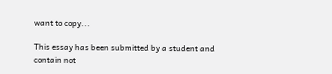want to copy...

This essay has been submitted by a student and contain not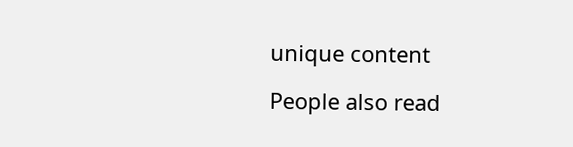unique content

People also read